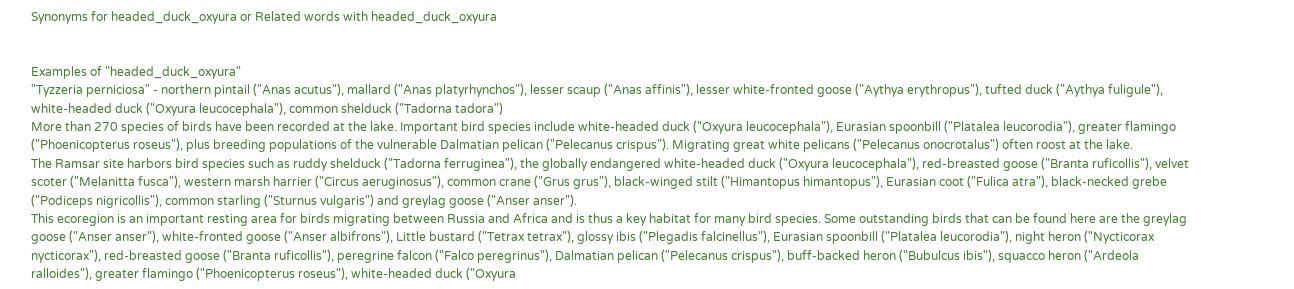Synonyms for headed_duck_oxyura or Related words with headed_duck_oxyura


Examples of "headed_duck_oxyura"
"Tyzzeria perniciosa" - northern pintail ("Anas acutus"), mallard ("Anas platyrhynchos"), lesser scaup ("Anas affinis"), lesser white-fronted goose ("Aythya erythropus"), tufted duck ("Aythya fuligule"), white-headed duck ("Oxyura leucocephala"), common shelduck ("Tadorna tadora")
More than 270 species of birds have been recorded at the lake. Important bird species include white-headed duck ("Oxyura leucocephala"), Eurasian spoonbill ("Platalea leucorodia"), greater flamingo ("Phoenicopterus roseus"), plus breeding populations of the vulnerable Dalmatian pelican ("Pelecanus crispus"). Migrating great white pelicans ("Pelecanus onocrotalus") often roost at the lake.
The Ramsar site harbors bird species such as ruddy shelduck ("Tadorna ferruginea"), the globally endangered white-headed duck ("Oxyura leucocephala"), red-breasted goose ("Branta ruficollis"), velvet scoter ("Melanitta fusca"), western marsh harrier ("Circus aeruginosus"), common crane ("Grus grus"), black-winged stilt ("Himantopus himantopus"), Eurasian coot ("Fulica atra"), black-necked grebe ("Podiceps nigricollis"), common starling ("Sturnus vulgaris") and greylag goose ("Anser anser").
This ecoregion is an important resting area for birds migrating between Russia and Africa and is thus a key habitat for many bird species. Some outstanding birds that can be found here are the greylag goose ("Anser anser"), white-fronted goose ("Anser albifrons"), Little bustard ("Tetrax tetrax"), glossy ibis ("Plegadis falcinellus"), Eurasian spoonbill ("Platalea leucorodia"), night heron ("Nycticorax nycticorax"), red-breasted goose ("Branta ruficollis"), peregrine falcon ("Falco peregrinus"), Dalmatian pelican ("Pelecanus crispus"), buff-backed heron ("Bubulcus ibis"), squacco heron ("Ardeola ralloides"), greater flamingo ("Phoenicopterus roseus"), white-headed duck ("Oxyura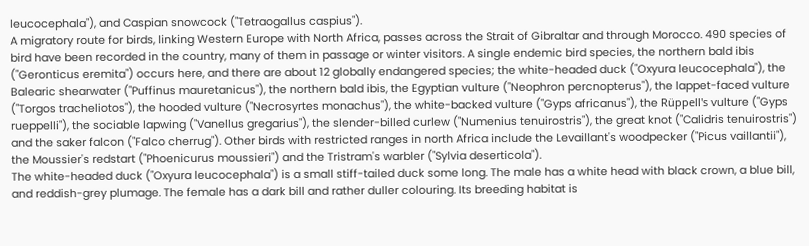leucocephala"), and Caspian snowcock ("Tetraogallus caspius").
A migratory route for birds, linking Western Europe with North Africa, passes across the Strait of Gibraltar and through Morocco. 490 species of bird have been recorded in the country, many of them in passage or winter visitors. A single endemic bird species, the northern bald ibis ("Geronticus eremita") occurs here, and there are about 12 globally endangered species; the white-headed duck ("Oxyura leucocephala"), the Balearic shearwater ("Puffinus mauretanicus"), the northern bald ibis, the Egyptian vulture ("Neophron percnopterus"), the lappet-faced vulture ("Torgos tracheliotos"), the hooded vulture ("Necrosyrtes monachus"), the white-backed vulture ("Gyps africanus"), the Rüppell's vulture ("Gyps rueppelli"), the sociable lapwing ("Vanellus gregarius"), the slender-billed curlew ("Numenius tenuirostris"), the great knot ("Calidris tenuirostris") and the saker falcon ("Falco cherrug"). Other birds with restricted ranges in north Africa include the Levaillant's woodpecker ("Picus vaillantii"), the Moussier's redstart ("Phoenicurus moussieri") and the Tristram's warbler ("Sylvia deserticola").
The white-headed duck ("Oxyura leucocephala") is a small stiff-tailed duck some long. The male has a white head with black crown, a blue bill, and reddish-grey plumage. The female has a dark bill and rather duller colouring. Its breeding habitat is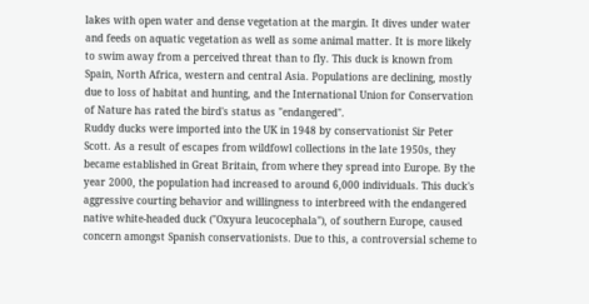lakes with open water and dense vegetation at the margin. It dives under water and feeds on aquatic vegetation as well as some animal matter. It is more likely to swim away from a perceived threat than to fly. This duck is known from Spain, North Africa, western and central Asia. Populations are declining, mostly due to loss of habitat and hunting, and the International Union for Conservation of Nature has rated the bird's status as "endangered".
Ruddy ducks were imported into the UK in 1948 by conservationist Sir Peter Scott. As a result of escapes from wildfowl collections in the late 1950s, they became established in Great Britain, from where they spread into Europe. By the year 2000, the population had increased to around 6,000 individuals. This duck's aggressive courting behavior and willingness to interbreed with the endangered native white-headed duck ("Oxyura leucocephala"), of southern Europe, caused concern amongst Spanish conservationists. Due to this, a controversial scheme to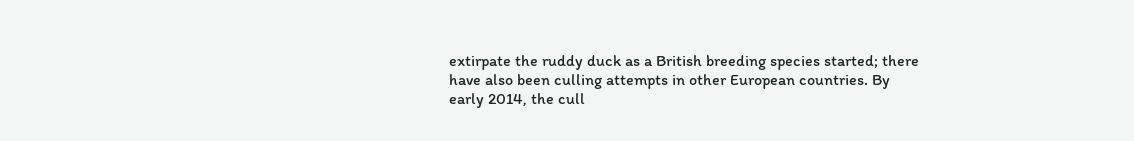extirpate the ruddy duck as a British breeding species started; there have also been culling attempts in other European countries. By early 2014, the cull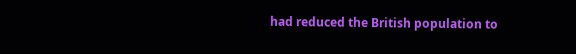had reduced the British population to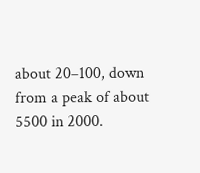about 20–100, down from a peak of about 5500 in 2000.